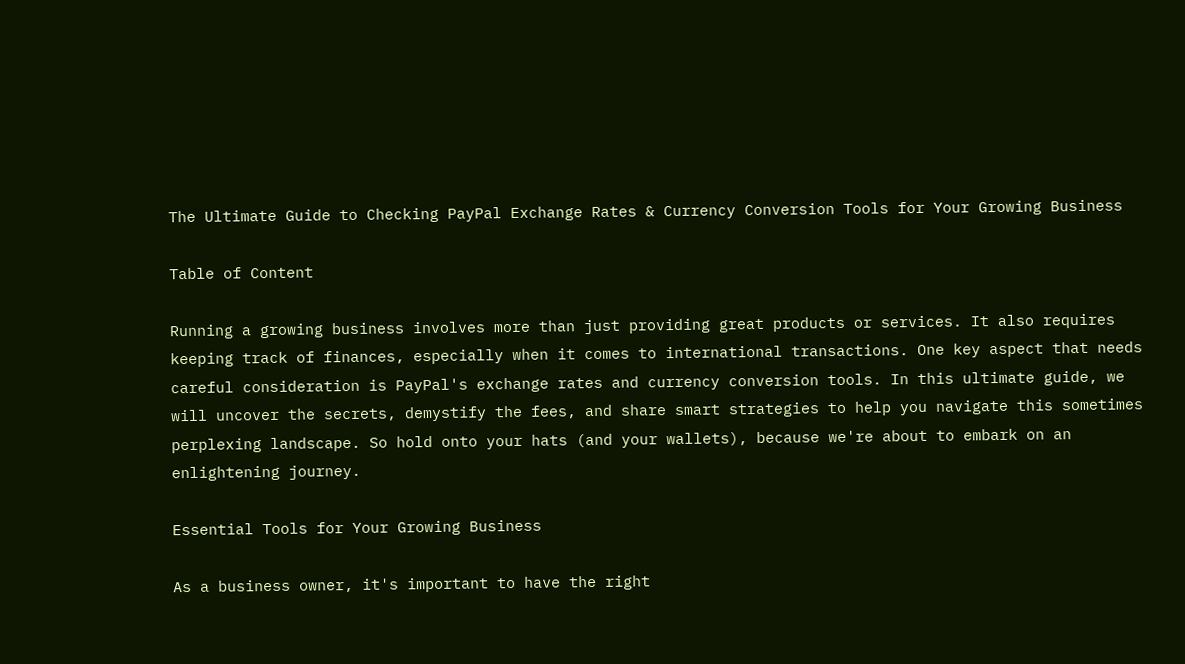The Ultimate Guide to Checking PayPal Exchange Rates & Currency Conversion Tools for Your Growing Business

Table of Content

Running a growing business involves more than just providing great products or services. It also requires keeping track of finances, especially when it comes to international transactions. One key aspect that needs careful consideration is PayPal's exchange rates and currency conversion tools. In this ultimate guide, we will uncover the secrets, demystify the fees, and share smart strategies to help you navigate this sometimes perplexing landscape. So hold onto your hats (and your wallets), because we're about to embark on an enlightening journey.

Essential Tools for Your Growing Business

As a business owner, it's important to have the right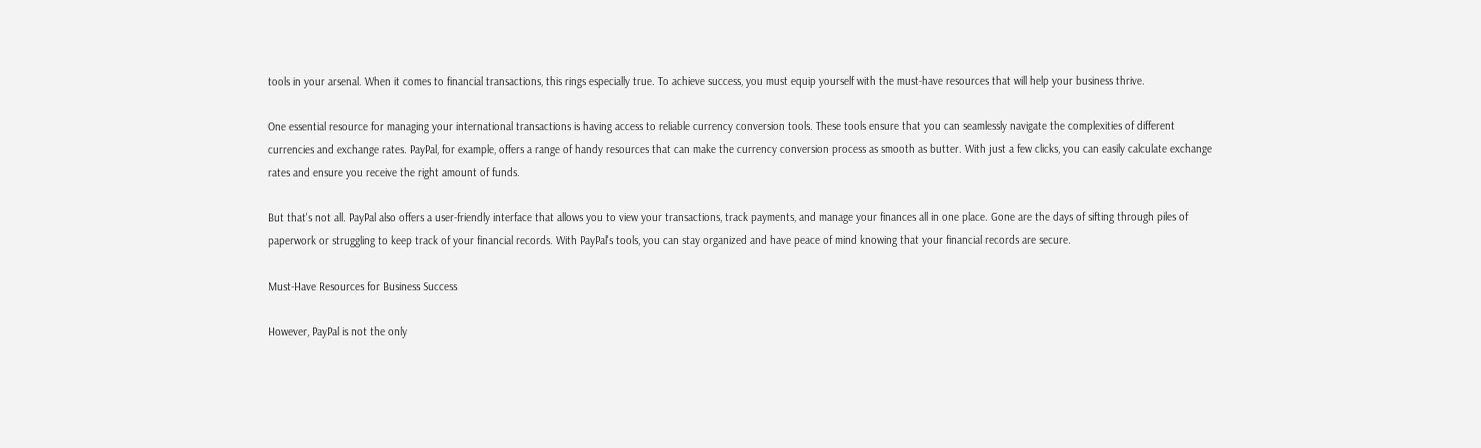tools in your arsenal. When it comes to financial transactions, this rings especially true. To achieve success, you must equip yourself with the must-have resources that will help your business thrive.

One essential resource for managing your international transactions is having access to reliable currency conversion tools. These tools ensure that you can seamlessly navigate the complexities of different currencies and exchange rates. PayPal, for example, offers a range of handy resources that can make the currency conversion process as smooth as butter. With just a few clicks, you can easily calculate exchange rates and ensure you receive the right amount of funds.

But that's not all. PayPal also offers a user-friendly interface that allows you to view your transactions, track payments, and manage your finances all in one place. Gone are the days of sifting through piles of paperwork or struggling to keep track of your financial records. With PayPal's tools, you can stay organized and have peace of mind knowing that your financial records are secure.

Must-Have Resources for Business Success

However, PayPal is not the only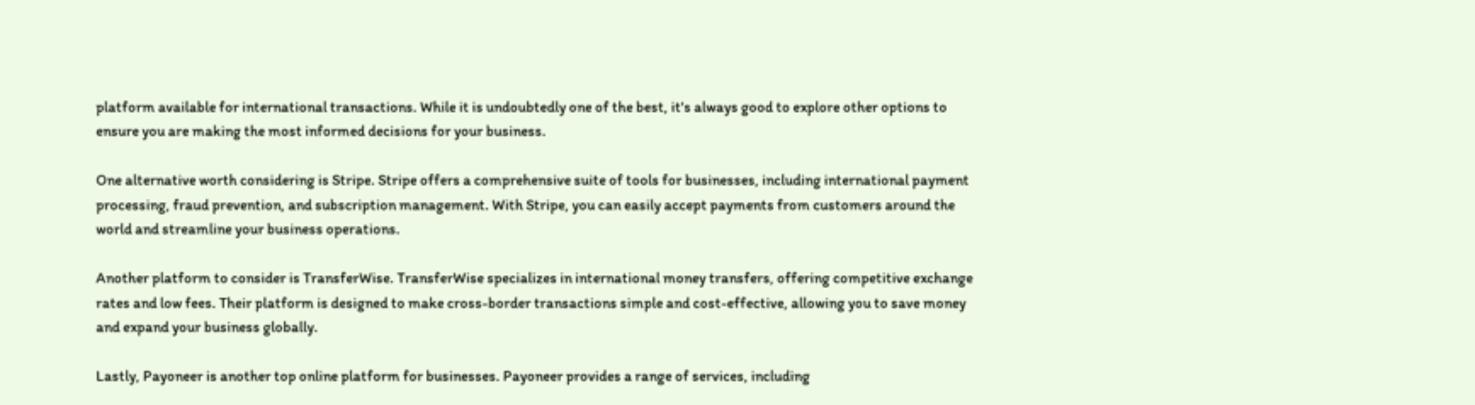platform available for international transactions. While it is undoubtedly one of the best, it's always good to explore other options to ensure you are making the most informed decisions for your business.

One alternative worth considering is Stripe. Stripe offers a comprehensive suite of tools for businesses, including international payment processing, fraud prevention, and subscription management. With Stripe, you can easily accept payments from customers around the world and streamline your business operations.

Another platform to consider is TransferWise. TransferWise specializes in international money transfers, offering competitive exchange rates and low fees. Their platform is designed to make cross-border transactions simple and cost-effective, allowing you to save money and expand your business globally.

Lastly, Payoneer is another top online platform for businesses. Payoneer provides a range of services, including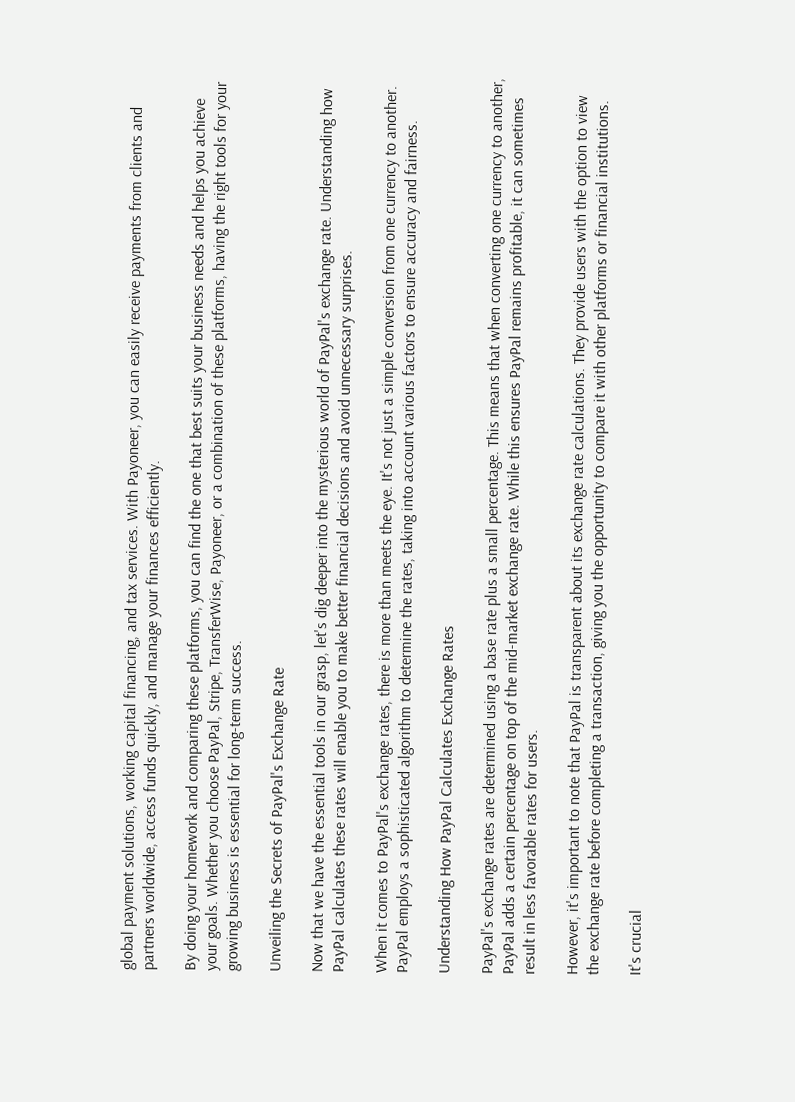global payment solutions, working capital financing, and tax services. With Payoneer, you can easily receive payments from clients and partners worldwide, access funds quickly, and manage your finances efficiently.

By doing your homework and comparing these platforms, you can find the one that best suits your business needs and helps you achieve your goals. Whether you choose PayPal, Stripe, TransferWise, Payoneer, or a combination of these platforms, having the right tools for your growing business is essential for long-term success.

Unveiling the Secrets of PayPal's Exchange Rate

Now that we have the essential tools in our grasp, let's dig deeper into the mysterious world of PayPal's exchange rate. Understanding how PayPal calculates these rates will enable you to make better financial decisions and avoid unnecessary surprises.

When it comes to PayPal's exchange rates, there is more than meets the eye. It's not just a simple conversion from one currency to another. PayPal employs a sophisticated algorithm to determine the rates, taking into account various factors to ensure accuracy and fairness.

Understanding How PayPal Calculates Exchange Rates

PayPal's exchange rates are determined using a base rate plus a small percentage. This means that when converting one currency to another, PayPal adds a certain percentage on top of the mid-market exchange rate. While this ensures PayPal remains profitable, it can sometimes result in less favorable rates for users.

However, it's important to note that PayPal is transparent about its exchange rate calculations. They provide users with the option to view the exchange rate before completing a transaction, giving you the opportunity to compare it with other platforms or financial institutions.

It's crucial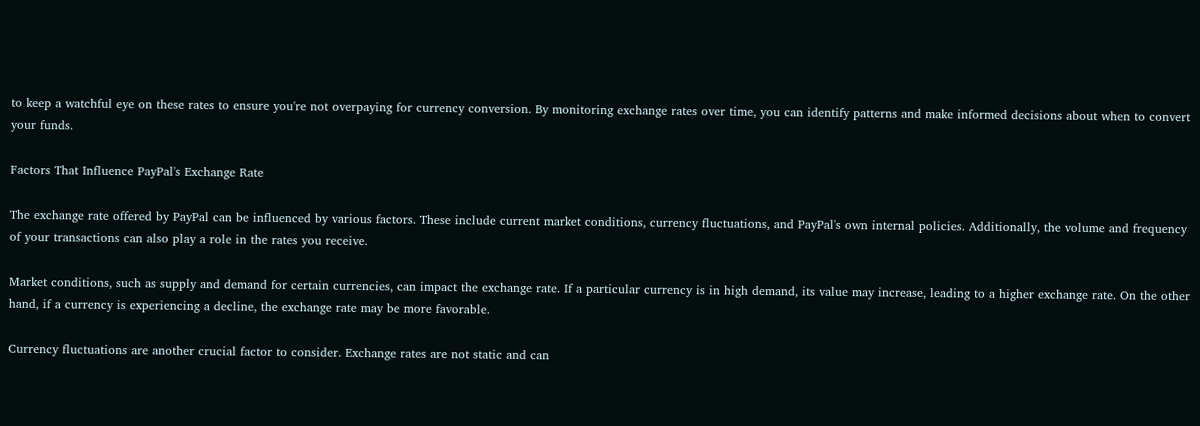to keep a watchful eye on these rates to ensure you're not overpaying for currency conversion. By monitoring exchange rates over time, you can identify patterns and make informed decisions about when to convert your funds.

Factors That Influence PayPal's Exchange Rate

The exchange rate offered by PayPal can be influenced by various factors. These include current market conditions, currency fluctuations, and PayPal's own internal policies. Additionally, the volume and frequency of your transactions can also play a role in the rates you receive.

Market conditions, such as supply and demand for certain currencies, can impact the exchange rate. If a particular currency is in high demand, its value may increase, leading to a higher exchange rate. On the other hand, if a currency is experiencing a decline, the exchange rate may be more favorable.

Currency fluctuations are another crucial factor to consider. Exchange rates are not static and can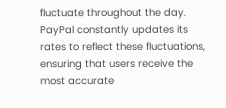fluctuate throughout the day. PayPal constantly updates its rates to reflect these fluctuations, ensuring that users receive the most accurate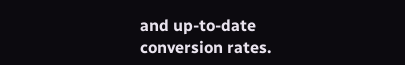and up-to-date conversion rates.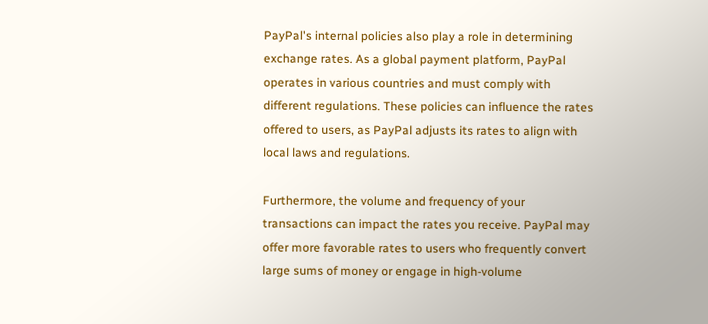PayPal's internal policies also play a role in determining exchange rates. As a global payment platform, PayPal operates in various countries and must comply with different regulations. These policies can influence the rates offered to users, as PayPal adjusts its rates to align with local laws and regulations.

Furthermore, the volume and frequency of your transactions can impact the rates you receive. PayPal may offer more favorable rates to users who frequently convert large sums of money or engage in high-volume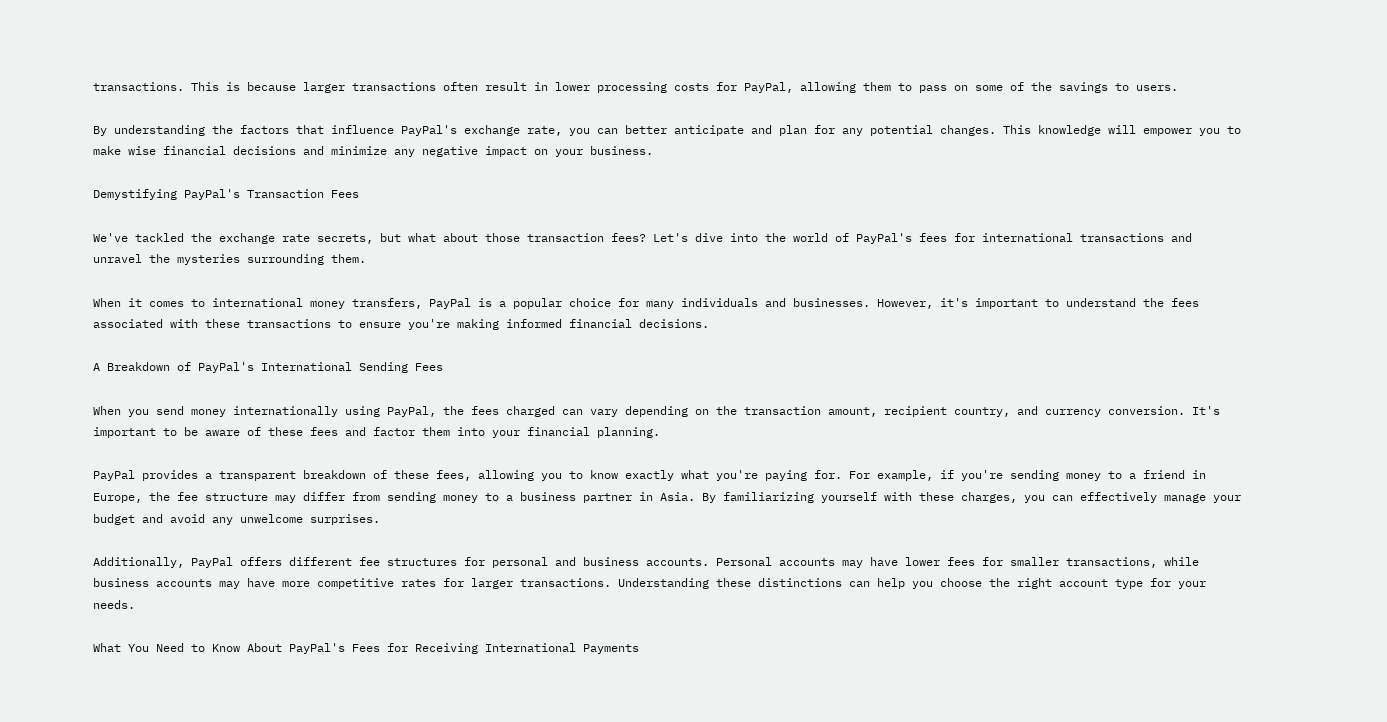transactions. This is because larger transactions often result in lower processing costs for PayPal, allowing them to pass on some of the savings to users.

By understanding the factors that influence PayPal's exchange rate, you can better anticipate and plan for any potential changes. This knowledge will empower you to make wise financial decisions and minimize any negative impact on your business.

Demystifying PayPal's Transaction Fees

We've tackled the exchange rate secrets, but what about those transaction fees? Let's dive into the world of PayPal's fees for international transactions and unravel the mysteries surrounding them.

When it comes to international money transfers, PayPal is a popular choice for many individuals and businesses. However, it's important to understand the fees associated with these transactions to ensure you're making informed financial decisions.

A Breakdown of PayPal's International Sending Fees

When you send money internationally using PayPal, the fees charged can vary depending on the transaction amount, recipient country, and currency conversion. It's important to be aware of these fees and factor them into your financial planning.

PayPal provides a transparent breakdown of these fees, allowing you to know exactly what you're paying for. For example, if you're sending money to a friend in Europe, the fee structure may differ from sending money to a business partner in Asia. By familiarizing yourself with these charges, you can effectively manage your budget and avoid any unwelcome surprises.

Additionally, PayPal offers different fee structures for personal and business accounts. Personal accounts may have lower fees for smaller transactions, while business accounts may have more competitive rates for larger transactions. Understanding these distinctions can help you choose the right account type for your needs.

What You Need to Know About PayPal's Fees for Receiving International Payments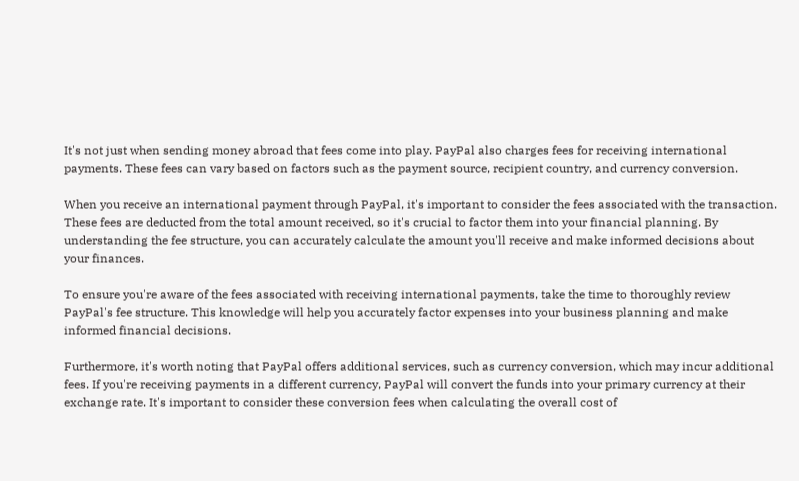It's not just when sending money abroad that fees come into play. PayPal also charges fees for receiving international payments. These fees can vary based on factors such as the payment source, recipient country, and currency conversion.

When you receive an international payment through PayPal, it's important to consider the fees associated with the transaction. These fees are deducted from the total amount received, so it's crucial to factor them into your financial planning. By understanding the fee structure, you can accurately calculate the amount you'll receive and make informed decisions about your finances.

To ensure you're aware of the fees associated with receiving international payments, take the time to thoroughly review PayPal's fee structure. This knowledge will help you accurately factor expenses into your business planning and make informed financial decisions.

Furthermore, it's worth noting that PayPal offers additional services, such as currency conversion, which may incur additional fees. If you're receiving payments in a different currency, PayPal will convert the funds into your primary currency at their exchange rate. It's important to consider these conversion fees when calculating the overall cost of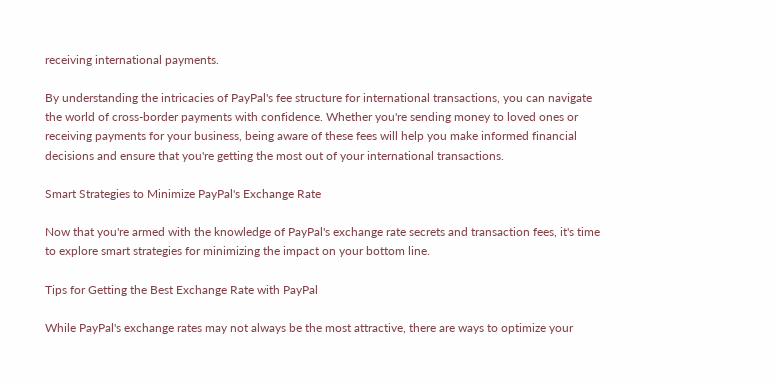receiving international payments.

By understanding the intricacies of PayPal's fee structure for international transactions, you can navigate the world of cross-border payments with confidence. Whether you're sending money to loved ones or receiving payments for your business, being aware of these fees will help you make informed financial decisions and ensure that you're getting the most out of your international transactions.

Smart Strategies to Minimize PayPal's Exchange Rate

Now that you're armed with the knowledge of PayPal's exchange rate secrets and transaction fees, it's time to explore smart strategies for minimizing the impact on your bottom line.

Tips for Getting the Best Exchange Rate with PayPal

While PayPal's exchange rates may not always be the most attractive, there are ways to optimize your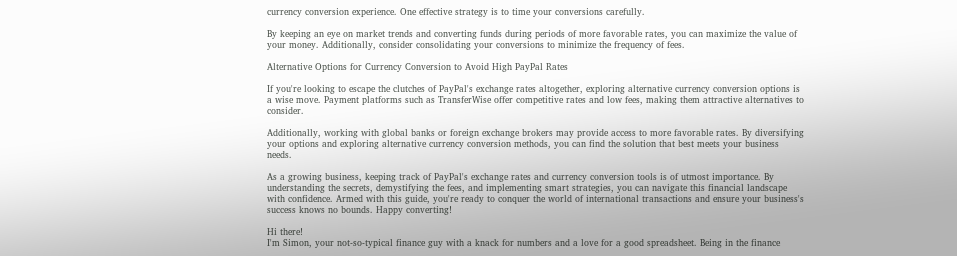currency conversion experience. One effective strategy is to time your conversions carefully.

By keeping an eye on market trends and converting funds during periods of more favorable rates, you can maximize the value of your money. Additionally, consider consolidating your conversions to minimize the frequency of fees.

Alternative Options for Currency Conversion to Avoid High PayPal Rates

If you're looking to escape the clutches of PayPal's exchange rates altogether, exploring alternative currency conversion options is a wise move. Payment platforms such as TransferWise offer competitive rates and low fees, making them attractive alternatives to consider.

Additionally, working with global banks or foreign exchange brokers may provide access to more favorable rates. By diversifying your options and exploring alternative currency conversion methods, you can find the solution that best meets your business needs.

As a growing business, keeping track of PayPal's exchange rates and currency conversion tools is of utmost importance. By understanding the secrets, demystifying the fees, and implementing smart strategies, you can navigate this financial landscape with confidence. Armed with this guide, you're ready to conquer the world of international transactions and ensure your business's success knows no bounds. Happy converting!

Hi there!
I'm Simon, your not-so-typical finance guy with a knack for numbers and a love for a good spreadsheet. Being in the finance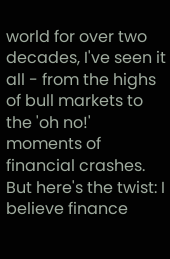world for over two decades, I've seen it all - from the highs of bull markets to the 'oh no!' moments of financial crashes. But here's the twist: I believe finance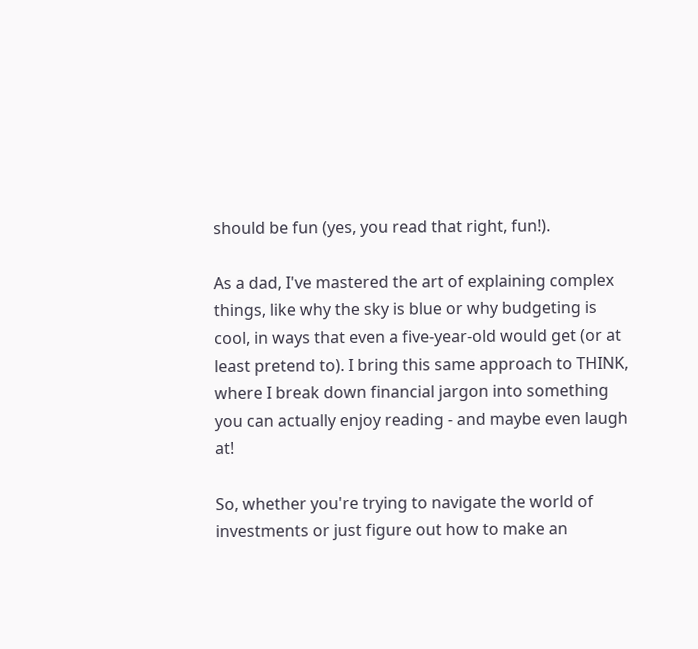should be fun (yes, you read that right, fun!).

As a dad, I've mastered the art of explaining complex things, like why the sky is blue or why budgeting is cool, in ways that even a five-year-old would get (or at least pretend to). I bring this same approach to THINK, where I break down financial jargon into something you can actually enjoy reading - and maybe even laugh at!

So, whether you're trying to navigate the world of investments or just figure out how to make an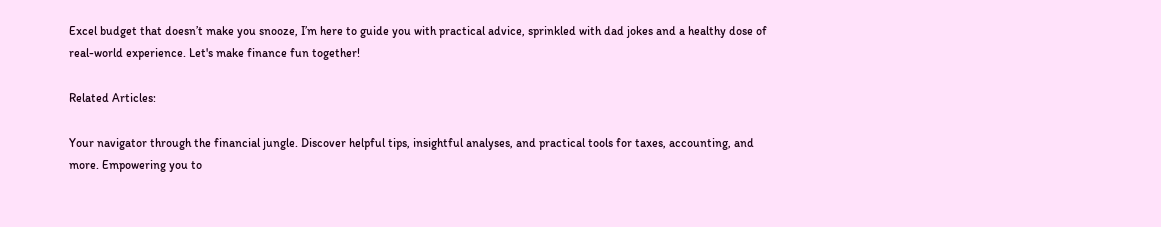Excel budget that doesn’t make you snooze, I’m here to guide you with practical advice, sprinkled with dad jokes and a healthy dose of real-world experience. Let's make finance fun together!

Related Articles:

Your navigator through the financial jungle. Discover helpful tips, insightful analyses, and practical tools for taxes, accounting, and more. Empowering you to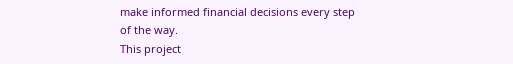make informed financial decisions every step of the way.
This project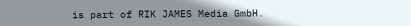is part of RIK JAMES Media GmbH.